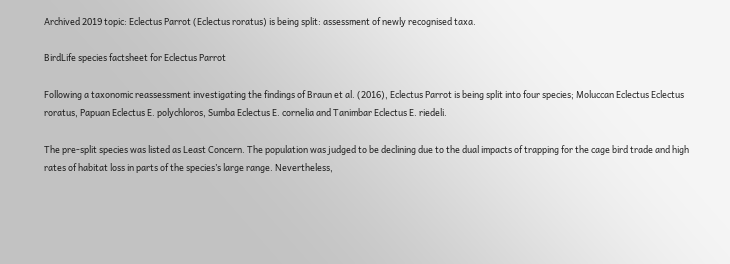Archived 2019 topic: Eclectus Parrot (Eclectus roratus) is being split: assessment of newly recognised taxa.

BirdLife species factsheet for Eclectus Parrot

Following a taxonomic reassessment investigating the findings of Braun et al. (2016), Eclectus Parrot is being split into four species; Moluccan Eclectus Eclectus roratus, Papuan Eclectus E. polychloros, Sumba Eclectus E. cornelia and Tanimbar Eclectus E. riedeli.

The pre-split species was listed as Least Concern. The population was judged to be declining due to the dual impacts of trapping for the cage bird trade and high rates of habitat loss in parts of the species’s large range. Nevertheless,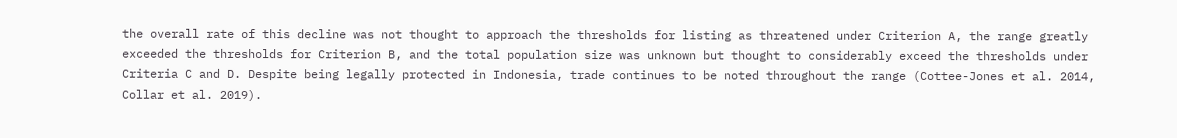the overall rate of this decline was not thought to approach the thresholds for listing as threatened under Criterion A, the range greatly exceeded the thresholds for Criterion B, and the total population size was unknown but thought to considerably exceed the thresholds under Criteria C and D. Despite being legally protected in Indonesia, trade continues to be noted throughout the range (Cottee-Jones et al. 2014, Collar et al. 2019).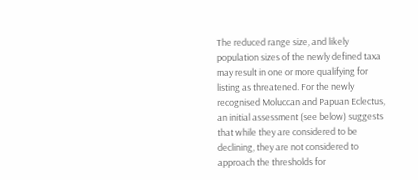The reduced range size, and likely population sizes of the newly defined taxa may result in one or more qualifying for listing as threatened. For the newly recognised Moluccan and Papuan Eclectus, an initial assessment (see below) suggests that while they are considered to be declining, they are not considered to approach the thresholds for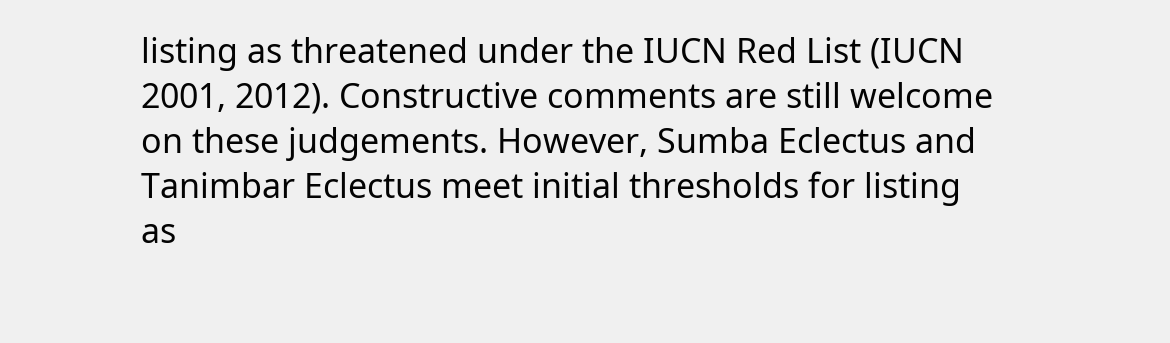listing as threatened under the IUCN Red List (IUCN 2001, 2012). Constructive comments are still welcome on these judgements. However, Sumba Eclectus and Tanimbar Eclectus meet initial thresholds for listing as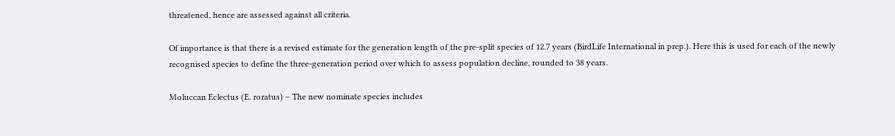threatened, hence are assessed against all criteria.

Of importance is that there is a revised estimate for the generation length of the pre-split species of 12.7 years (BirdLife International in prep.). Here this is used for each of the newly recognised species to define the three-generation period over which to assess population decline, rounded to 38 years.

Moluccan Eclectus (E. roratus) – The new nominate species includes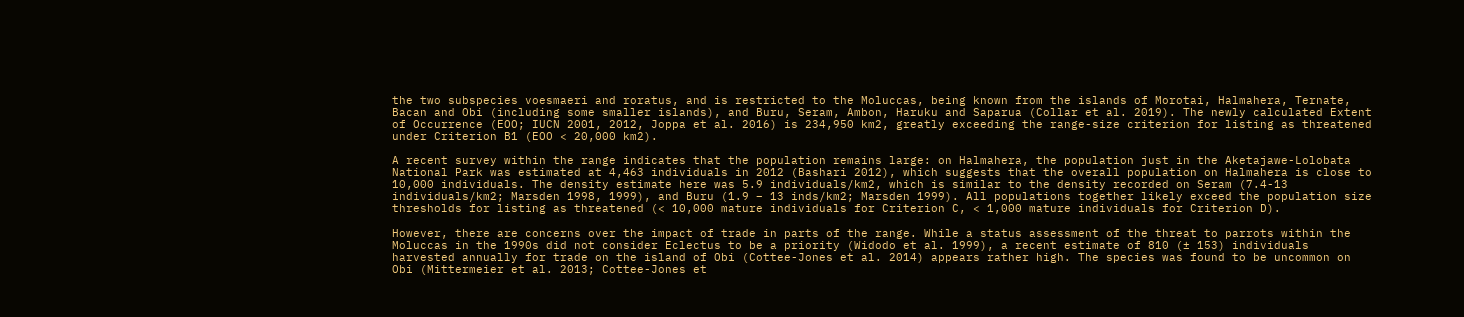the two subspecies voesmaeri and roratus, and is restricted to the Moluccas, being known from the islands of Morotai, Halmahera, Ternate, Bacan and Obi (including some smaller islands), and Buru, Seram, Ambon, Haruku and Saparua (Collar et al. 2019). The newly calculated Extent of Occurrence (EOO; IUCN 2001, 2012, Joppa et al. 2016) is 234,950 km2, greatly exceeding the range-size criterion for listing as threatened under Criterion B1 (EOO < 20,000 km2).

A recent survey within the range indicates that the population remains large: on Halmahera, the population just in the Aketajawe-Lolobata National Park was estimated at 4,463 individuals in 2012 (Bashari 2012), which suggests that the overall population on Halmahera is close to 10,000 individuals. The density estimate here was 5.9 individuals/km2, which is similar to the density recorded on Seram (7.4-13 individuals/km2; Marsden 1998, 1999), and Buru (1.9 – 13 inds/km2; Marsden 1999). All populations together likely exceed the population size thresholds for listing as threatened (< 10,000 mature individuals for Criterion C, < 1,000 mature individuals for Criterion D).

However, there are concerns over the impact of trade in parts of the range. While a status assessment of the threat to parrots within the Moluccas in the 1990s did not consider Eclectus to be a priority (Widodo et al. 1999), a recent estimate of 810 (± 153) individuals harvested annually for trade on the island of Obi (Cottee-Jones et al. 2014) appears rather high. The species was found to be uncommon on Obi (Mittermeier et al. 2013; Cottee-Jones et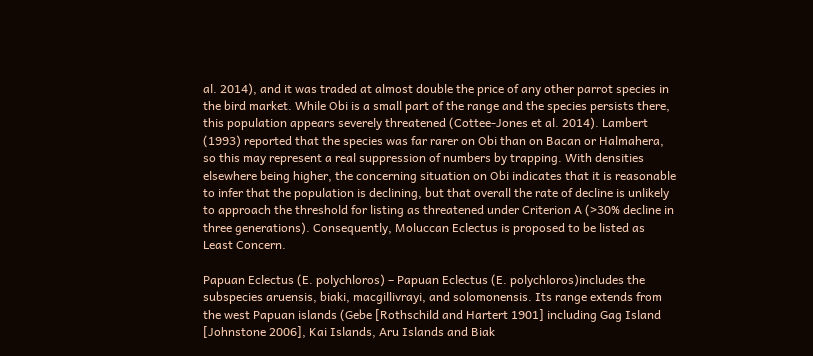al. 2014), and it was traded at almost double the price of any other parrot species in the bird market. While Obi is a small part of the range and the species persists there, this population appears severely threatened (Cottee-Jones et al. 2014). Lambert (1993) reported that the species was far rarer on Obi than on Bacan or Halmahera, so this may represent a real suppression of numbers by trapping. With densities elsewhere being higher, the concerning situation on Obi indicates that it is reasonable to infer that the population is declining, but that overall the rate of decline is unlikely to approach the threshold for listing as threatened under Criterion A (>30% decline in three generations). Consequently, Moluccan Eclectus is proposed to be listed as Least Concern.

Papuan Eclectus (E. polychloros) – Papuan Eclectus (E. polychloros)includes the subspecies aruensis, biaki, macgillivrayi, and solomonensis. Its range extends from the west Papuan islands (Gebe [Rothschild and Hartert 1901] including Gag Island [Johnstone 2006], Kai Islands, Aru Islands and Biak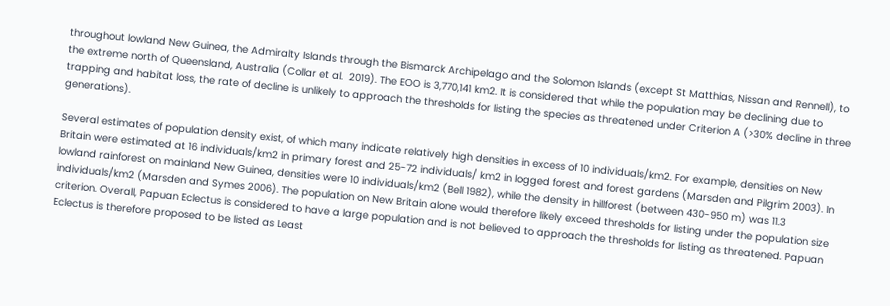throughout lowland New Guinea, the Admiralty Islands through the Bismarck Archipelago and the Solomon Islands (except St Matthias, Nissan and Rennell), to the extreme north of Queensland, Australia (Collar et al.  2019). The EOO is 3,770,141 km2. It is considered that while the population may be declining due to trapping and habitat loss, the rate of decline is unlikely to approach the thresholds for listing the species as threatened under Criterion A (>30% decline in three generations).

Several estimates of population density exist, of which many indicate relatively high densities in excess of 10 individuals/km2. For example, densities on New Britain were estimated at 16 individuals/km2 in primary forest and 25-72 individuals/ km2 in logged forest and forest gardens (Marsden and Pilgrim 2003). In lowland rainforest on mainland New Guinea, densities were 10 individuals/km2 (Bell 1982), while the density in hillforest (between 430-950 m) was 11.3 individuals/km2 (Marsden and Symes 2006). The population on New Britain alone would therefore likely exceed thresholds for listing under the population size criterion. Overall, Papuan Eclectus is considered to have a large population and is not believed to approach the thresholds for listing as threatened. Papuan Eclectus is therefore proposed to be listed as Least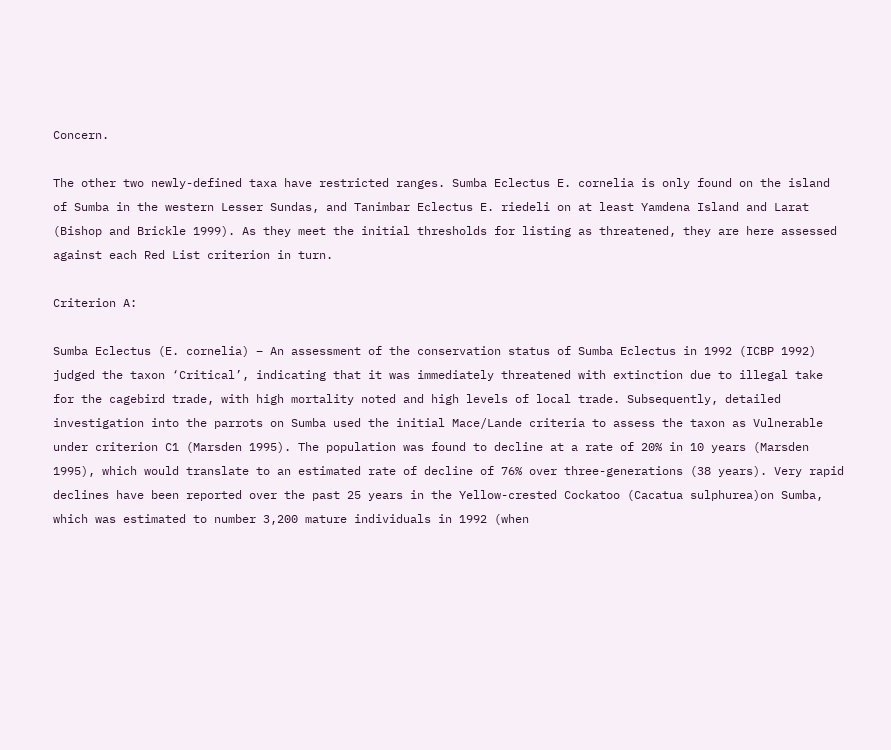Concern.

The other two newly-defined taxa have restricted ranges. Sumba Eclectus E. cornelia is only found on the island of Sumba in the western Lesser Sundas, and Tanimbar Eclectus E. riedeli on at least Yamdena Island and Larat (Bishop and Brickle 1999). As they meet the initial thresholds for listing as threatened, they are here assessed against each Red List criterion in turn.

Criterion A:

Sumba Eclectus (E. cornelia) – An assessment of the conservation status of Sumba Eclectus in 1992 (ICBP 1992) judged the taxon ‘Critical’, indicating that it was immediately threatened with extinction due to illegal take for the cagebird trade, with high mortality noted and high levels of local trade. Subsequently, detailed investigation into the parrots on Sumba used the initial Mace/Lande criteria to assess the taxon as Vulnerable under criterion C1 (Marsden 1995). The population was found to decline at a rate of 20% in 10 years (Marsden 1995), which would translate to an estimated rate of decline of 76% over three-generations (38 years). Very rapid declines have been reported over the past 25 years in the Yellow-crested Cockatoo (Cacatua sulphurea)on Sumba, which was estimated to number 3,200 mature individuals in 1992 (when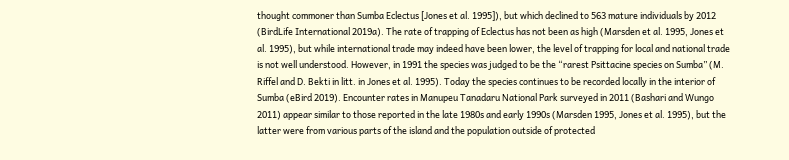thought commoner than Sumba Eclectus [Jones et al. 1995]), but which declined to 563 mature individuals by 2012 (BirdLife International 2019a). The rate of trapping of Eclectus has not been as high (Marsden et al. 1995, Jones et al. 1995), but while international trade may indeed have been lower, the level of trapping for local and national trade is not well understood. However, in 1991 the species was judged to be the “rarest Psittacine species on Sumba” (M. Riffel and D. Bekti in litt. in Jones et al. 1995). Today the species continues to be recorded locally in the interior of Sumba (eBird 2019). Encounter rates in Manupeu Tanadaru National Park surveyed in 2011 (Bashari and Wungo 2011) appear similar to those reported in the late 1980s and early 1990s (Marsden 1995, Jones et al. 1995), but the latter were from various parts of the island and the population outside of protected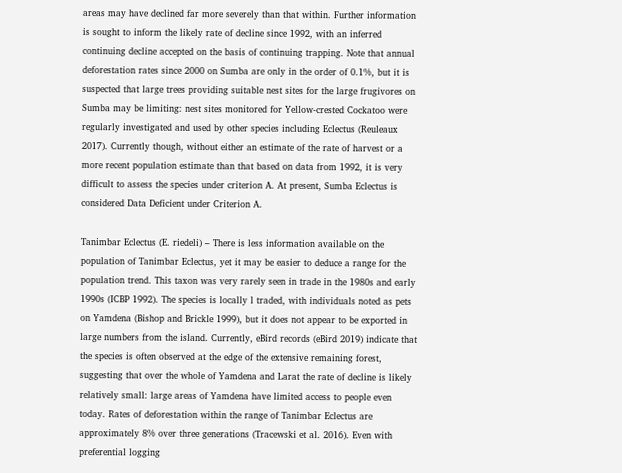areas may have declined far more severely than that within. Further information is sought to inform the likely rate of decline since 1992, with an inferred continuing decline accepted on the basis of continuing trapping. Note that annual deforestation rates since 2000 on Sumba are only in the order of 0.1%, but it is suspected that large trees providing suitable nest sites for the large frugivores on Sumba may be limiting: nest sites monitored for Yellow-crested Cockatoo were regularly investigated and used by other species including Eclectus (Reuleaux 2017). Currently though, without either an estimate of the rate of harvest or a more recent population estimate than that based on data from 1992, it is very difficult to assess the species under criterion A. At present, Sumba Eclectus is considered Data Deficient under Criterion A.

Tanimbar Eclectus (E. riedeli) – There is less information available on the population of Tanimbar Eclectus, yet it may be easier to deduce a range for the population trend. This taxon was very rarely seen in trade in the 1980s and early 1990s (ICBP 1992). The species is locally l traded, with individuals noted as pets on Yamdena (Bishop and Brickle 1999), but it does not appear to be exported in large numbers from the island. Currently, eBird records (eBird 2019) indicate that the species is often observed at the edge of the extensive remaining forest, suggesting that over the whole of Yamdena and Larat the rate of decline is likely relatively small: large areas of Yamdena have limited access to people even today. Rates of deforestation within the range of Tanimbar Eclectus are approximately 8% over three generations (Tracewski et al. 2016). Even with preferential logging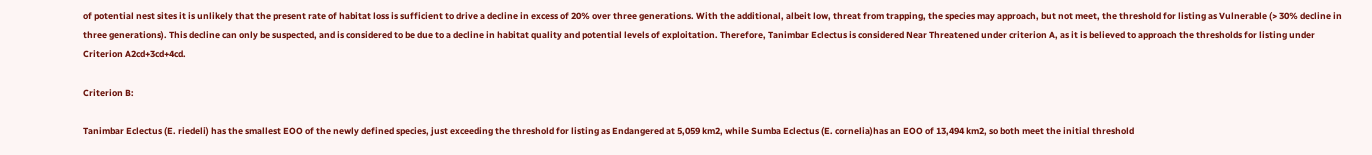of potential nest sites it is unlikely that the present rate of habitat loss is sufficient to drive a decline in excess of 20% over three generations. With the additional, albeit low, threat from trapping, the species may approach, but not meet, the threshold for listing as Vulnerable (> 30% decline in three generations). This decline can only be suspected, and is considered to be due to a decline in habitat quality and potential levels of exploitation. Therefore, Tanimbar Eclectus is considered Near Threatened under criterion A, as it is believed to approach the thresholds for listing under Criterion A2cd+3cd+4cd.

Criterion B:

Tanimbar Eclectus (E. riedeli) has the smallest EOO of the newly defined species, just exceeding the threshold for listing as Endangered at 5,059 km2, while Sumba Eclectus (E. cornelia)has an EOO of 13,494 km2, so both meet the initial threshold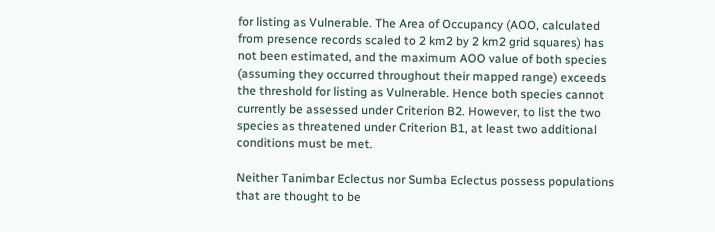for listing as Vulnerable. The Area of Occupancy (AOO, calculated from presence records scaled to 2 km2 by 2 km2 grid squares) has not been estimated, and the maximum AOO value of both species (assuming they occurred throughout their mapped range) exceeds the threshold for listing as Vulnerable. Hence both species cannot currently be assessed under Criterion B2. However, to list the two species as threatened under Criterion B1, at least two additional conditions must be met.

Neither Tanimbar Eclectus nor Sumba Eclectus possess populations that are thought to be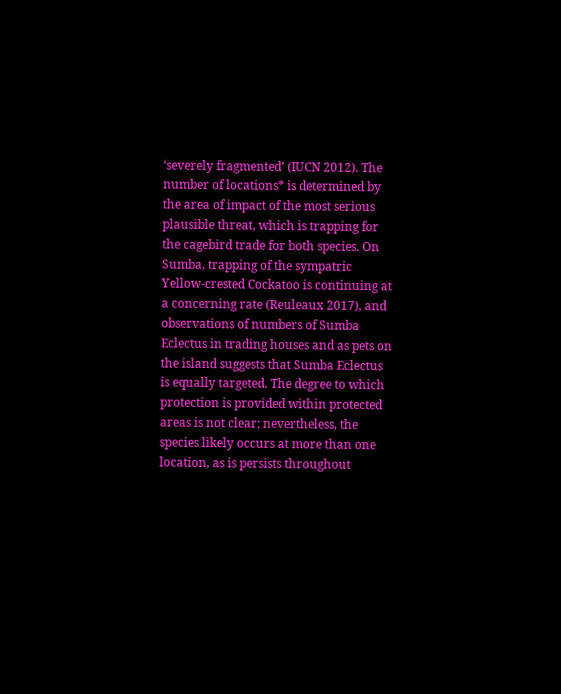‘severely fragmented’ (IUCN 2012). The number of locations* is determined by the area of impact of the most serious plausible threat, which is trapping for the cagebird trade for both species. On Sumba, trapping of the sympatric Yellow-crested Cockatoo is continuing at a concerning rate (Reuleaux 2017), and observations of numbers of Sumba Eclectus in trading houses and as pets on the island suggests that Sumba Eclectus  is equally targeted. The degree to which protection is provided within protected areas is not clear; nevertheless, the species likely occurs at more than one location, as is persists throughout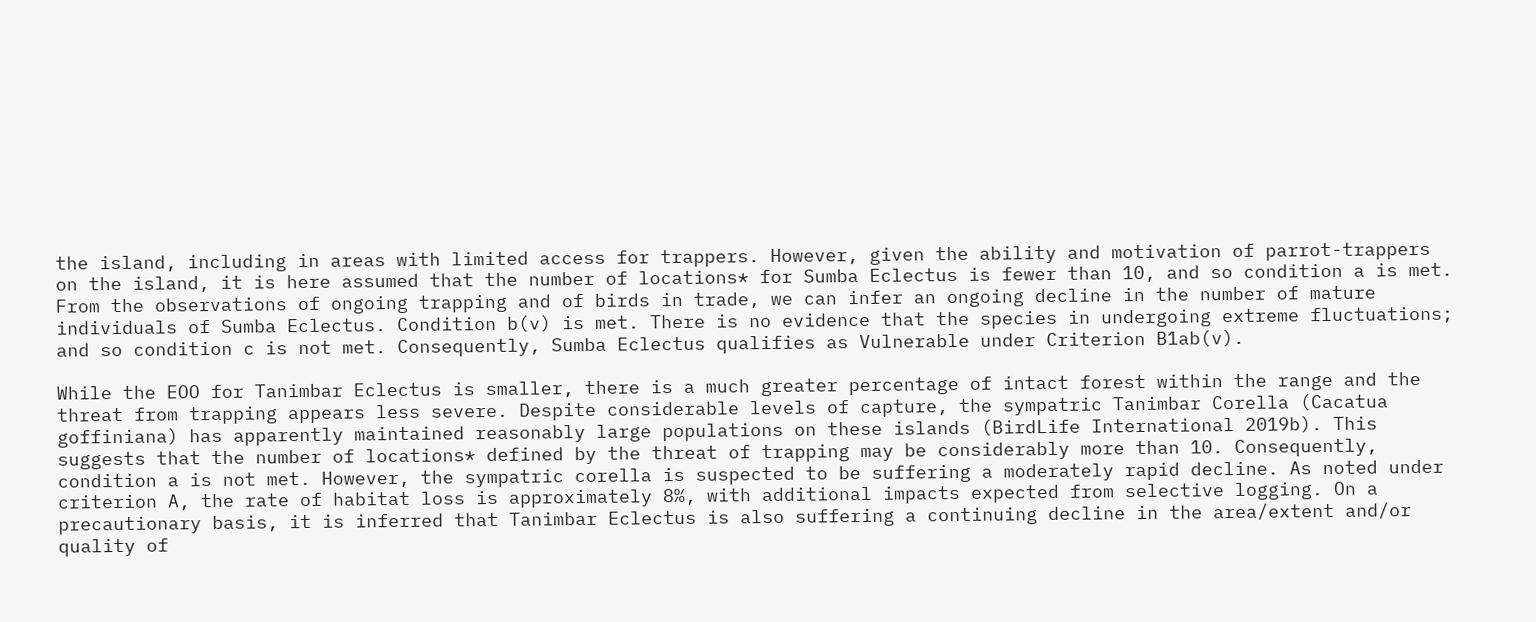the island, including in areas with limited access for trappers. However, given the ability and motivation of parrot-trappers on the island, it is here assumed that the number of locations* for Sumba Eclectus is fewer than 10, and so condition a is met. From the observations of ongoing trapping and of birds in trade, we can infer an ongoing decline in the number of mature individuals of Sumba Eclectus. Condition b(v) is met. There is no evidence that the species in undergoing extreme fluctuations; and so condition c is not met. Consequently, Sumba Eclectus qualifies as Vulnerable under Criterion B1ab(v).

While the EOO for Tanimbar Eclectus is smaller, there is a much greater percentage of intact forest within the range and the threat from trapping appears less severe. Despite considerable levels of capture, the sympatric Tanimbar Corella (Cacatua goffiniana) has apparently maintained reasonably large populations on these islands (BirdLife International 2019b). This suggests that the number of locations* defined by the threat of trapping may be considerably more than 10. Consequently, condition a is not met. However, the sympatric corella is suspected to be suffering a moderately rapid decline. As noted under criterion A, the rate of habitat loss is approximately 8%, with additional impacts expected from selective logging. On a precautionary basis, it is inferred that Tanimbar Eclectus is also suffering a continuing decline in the area/extent and/or quality of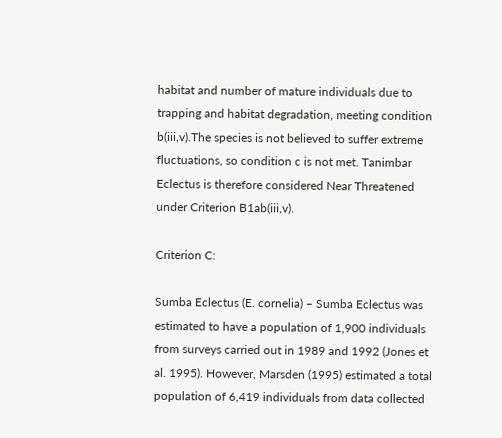habitat and number of mature individuals due to trapping and habitat degradation, meeting condition b(iii,v).The species is not believed to suffer extreme fluctuations, so condition c is not met. Tanimbar Eclectus is therefore considered Near Threatened under Criterion B1ab(iii,v).

Criterion C:

Sumba Eclectus (E. cornelia) – Sumba Eclectus was estimated to have a population of 1,900 individuals from surveys carried out in 1989 and 1992 (Jones et al. 1995). However, Marsden (1995) estimated a total population of 6,419 individuals from data collected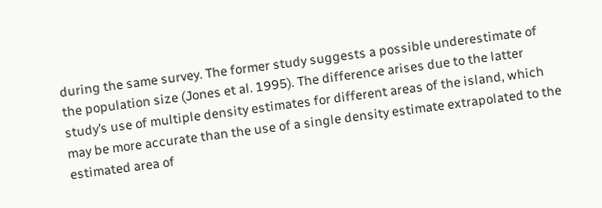during the same survey. The former study suggests a possible underestimate of the population size (Jones et al. 1995). The difference arises due to the latter study’s use of multiple density estimates for different areas of the island, which may be more accurate than the use of a single density estimate extrapolated to the estimated area of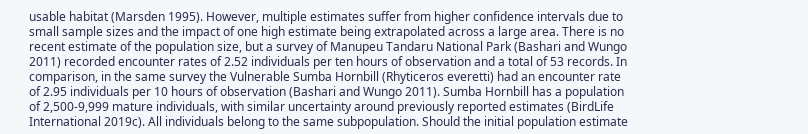usable habitat (Marsden 1995). However, multiple estimates suffer from higher confidence intervals due to small sample sizes and the impact of one high estimate being extrapolated across a large area. There is no recent estimate of the population size, but a survey of Manupeu Tandaru National Park (Bashari and Wungo 2011) recorded encounter rates of 2.52 individuals per ten hours of observation and a total of 53 records. In comparison, in the same survey the Vulnerable Sumba Hornbill (Rhyticeros everetti) had an encounter rate of 2.95 individuals per 10 hours of observation (Bashari and Wungo 2011). Sumba Hornbill has a population of 2,500-9,999 mature individuals, with similar uncertainty around previously reported estimates (BirdLife International 2019c). All individuals belong to the same subpopulation. Should the initial population estimate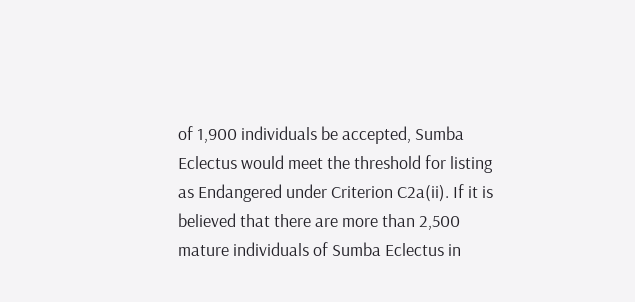of 1,900 individuals be accepted, Sumba Eclectus would meet the threshold for listing as Endangered under Criterion C2a(ii). If it is believed that there are more than 2,500 mature individuals of Sumba Eclectus in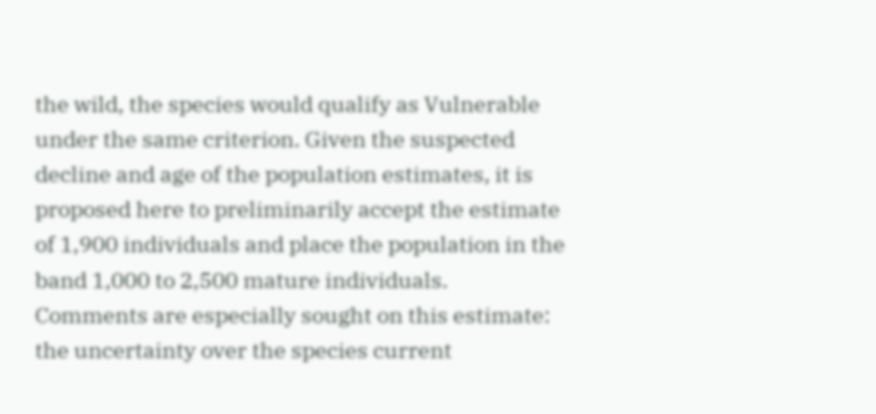the wild, the species would qualify as Vulnerable under the same criterion. Given the suspected decline and age of the population estimates, it is proposed here to preliminarily accept the estimate of 1,900 individuals and place the population in the band 1,000 to 2,500 mature individuals. Comments are especially sought on this estimate: the uncertainty over the species current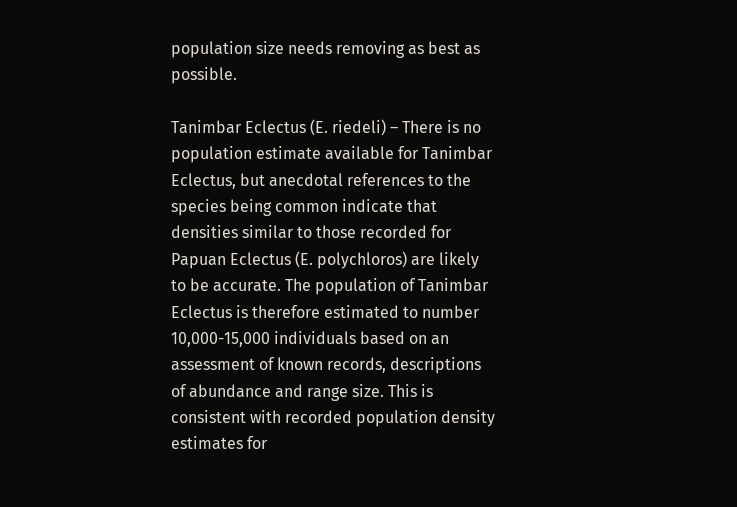population size needs removing as best as possible.

Tanimbar Eclectus (E. riedeli) – There is no population estimate available for Tanimbar Eclectus, but anecdotal references to the species being common indicate that densities similar to those recorded for Papuan Eclectus (E. polychloros) are likely to be accurate. The population of Tanimbar Eclectus is therefore estimated to number 10,000-15,000 individuals based on an assessment of known records, descriptions of abundance and range size. This is consistent with recorded population density estimates for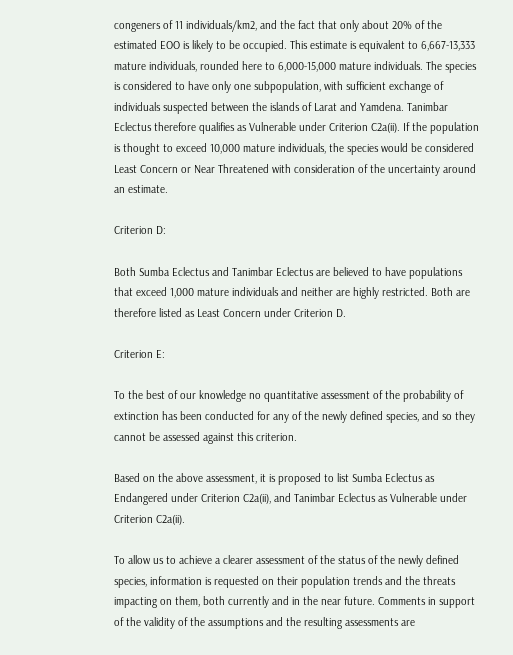congeners of 11 individuals/km2, and the fact that only about 20% of the estimated EOO is likely to be occupied. This estimate is equivalent to 6,667-13,333 mature individuals, rounded here to 6,000-15,000 mature individuals. The species is considered to have only one subpopulation, with sufficient exchange of individuals suspected between the islands of Larat and Yamdena. Tanimbar Eclectus therefore qualifies as Vulnerable under Criterion C2a(ii). If the population is thought to exceed 10,000 mature individuals, the species would be considered Least Concern or Near Threatened with consideration of the uncertainty around an estimate.

Criterion D:

Both Sumba Eclectus and Tanimbar Eclectus are believed to have populations that exceed 1,000 mature individuals and neither are highly restricted. Both are therefore listed as Least Concern under Criterion D.

Criterion E:

To the best of our knowledge no quantitative assessment of the probability of extinction has been conducted for any of the newly defined species, and so they cannot be assessed against this criterion.

Based on the above assessment, it is proposed to list Sumba Eclectus as Endangered under Criterion C2a(ii), and Tanimbar Eclectus as Vulnerable under Criterion C2a(ii).

To allow us to achieve a clearer assessment of the status of the newly defined species, information is requested on their population trends and the threats impacting on them, both currently and in the near future. Comments in support of the validity of the assumptions and the resulting assessments are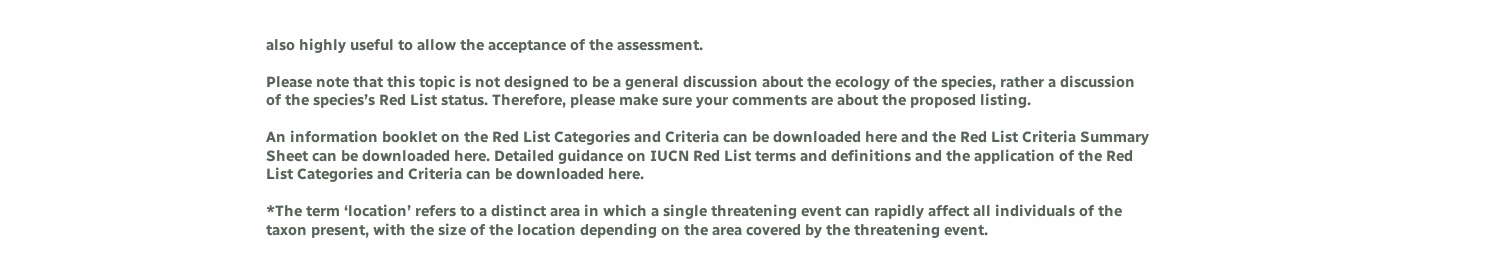also highly useful to allow the acceptance of the assessment.

Please note that this topic is not designed to be a general discussion about the ecology of the species, rather a discussion of the species’s Red List status. Therefore, please make sure your comments are about the proposed listing.

An information booklet on the Red List Categories and Criteria can be downloaded here and the Red List Criteria Summary Sheet can be downloaded here. Detailed guidance on IUCN Red List terms and definitions and the application of the Red List Categories and Criteria can be downloaded here.

*The term ‘location’ refers to a distinct area in which a single threatening event can rapidly affect all individuals of the taxon present, with the size of the location depending on the area covered by the threatening event.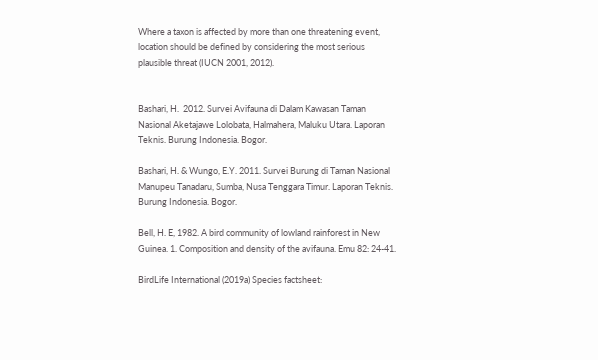Where a taxon is affected by more than one threatening event, location should be defined by considering the most serious plausible threat (IUCN 2001, 2012).


Bashari, H.  2012. Survei Avifauna di Dalam Kawasan Taman Nasional Aketajawe Lolobata, Halmahera, Maluku Utara. Laporan Teknis. Burung Indonesia. Bogor.

Bashari, H. & Wungo, E.Y. 2011. Survei Burung di Taman Nasional Manupeu Tanadaru, Sumba, Nusa Tenggara Timur. Laporan Teknis. Burung Indonesia. Bogor.

Bell, H. E, 1982. A bird community of lowland rainforest in New Guinea. 1. Composition and density of the avifauna. Emu 82: 24-41.

BirdLife International (2019a) Species factsheet: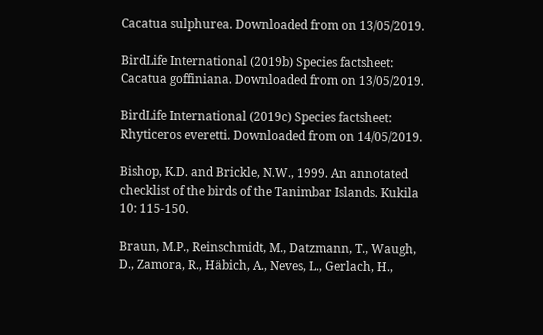Cacatua sulphurea. Downloaded from on 13/05/2019.

BirdLife International (2019b) Species factsheet: Cacatua goffiniana. Downloaded from on 13/05/2019.

BirdLife International (2019c) Species factsheet: Rhyticeros everetti. Downloaded from on 14/05/2019.

Bishop, K.D. and Brickle, N.W., 1999. An annotated checklist of the birds of the Tanimbar Islands. Kukila 10: 115-150.

Braun, M.P., Reinschmidt, M., Datzmann, T., Waugh, D., Zamora, R., Häbich, A., Neves, L., Gerlach, H.,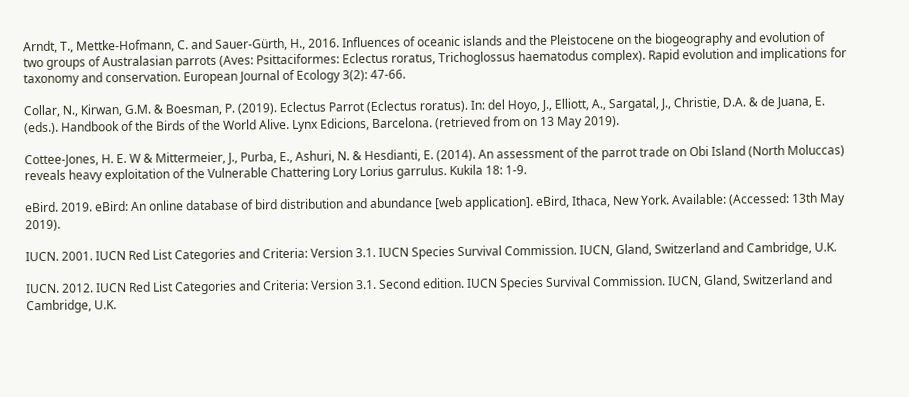Arndt, T., Mettke-Hofmann, C. and Sauer-Gürth, H., 2016. Influences of oceanic islands and the Pleistocene on the biogeography and evolution of two groups of Australasian parrots (Aves: Psittaciformes: Eclectus roratus, Trichoglossus haematodus complex). Rapid evolution and implications for taxonomy and conservation. European Journal of Ecology 3(2): 47-66.

Collar, N., Kirwan, G.M. & Boesman, P. (2019). Eclectus Parrot (Eclectus roratus). In: del Hoyo, J., Elliott, A., Sargatal, J., Christie, D.A. & de Juana, E. (eds.). Handbook of the Birds of the World Alive. Lynx Edicions, Barcelona. (retrieved from on 13 May 2019).

Cottee-Jones, H. E. W & Mittermeier, J., Purba, E., Ashuri, N. & Hesdianti, E. (2014). An assessment of the parrot trade on Obi Island (North Moluccas) reveals heavy exploitation of the Vulnerable Chattering Lory Lorius garrulus. Kukila 18: 1-9.

eBird. 2019. eBird: An online database of bird distribution and abundance [web application]. eBird, Ithaca, New York. Available: (Accessed: 13th May 2019).

IUCN. 2001. IUCN Red List Categories and Criteria: Version 3.1. IUCN Species Survival Commission. IUCN, Gland, Switzerland and Cambridge, U.K.

IUCN. 2012. IUCN Red List Categories and Criteria: Version 3.1. Second edition. IUCN Species Survival Commission. IUCN, Gland, Switzerland and Cambridge, U.K.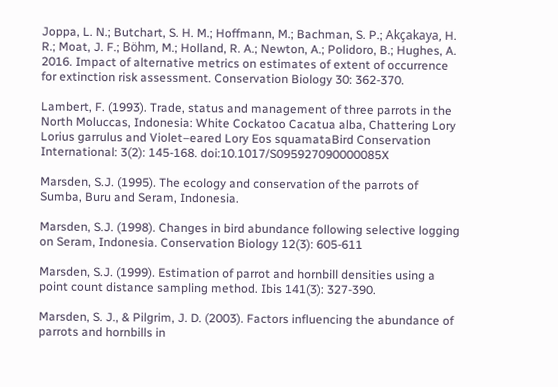Joppa, L. N.; Butchart, S. H. M.; Hoffmann, M.; Bachman, S. P.; Akçakaya, H. R.; Moat, J. F.; Böhm, M.; Holland, R. A.; Newton, A.; Polidoro, B.; Hughes, A. 2016. Impact of alternative metrics on estimates of extent of occurrence for extinction risk assessment. Conservation Biology 30: 362-370.

Lambert, F. (1993). Trade, status and management of three parrots in the North Moluccas, Indonesia: White Cockatoo Cacatua alba, Chattering Lory Lorius garrulus and Violet–eared Lory Eos squamataBird Conservation International: 3(2): 145-168. doi:10.1017/S095927090000085X

Marsden, S.J. (1995). The ecology and conservation of the parrots of Sumba, Buru and Seram, Indonesia.

Marsden, S.J. (1998). Changes in bird abundance following selective logging on Seram, Indonesia. Conservation Biology 12(3): 605-611

Marsden, S.J. (1999). Estimation of parrot and hornbill densities using a point count distance sampling method. Ibis 141(3): 327-390.

Marsden, S. J., & Pilgrim, J. D. (2003). Factors influencing the abundance of parrots and hornbills in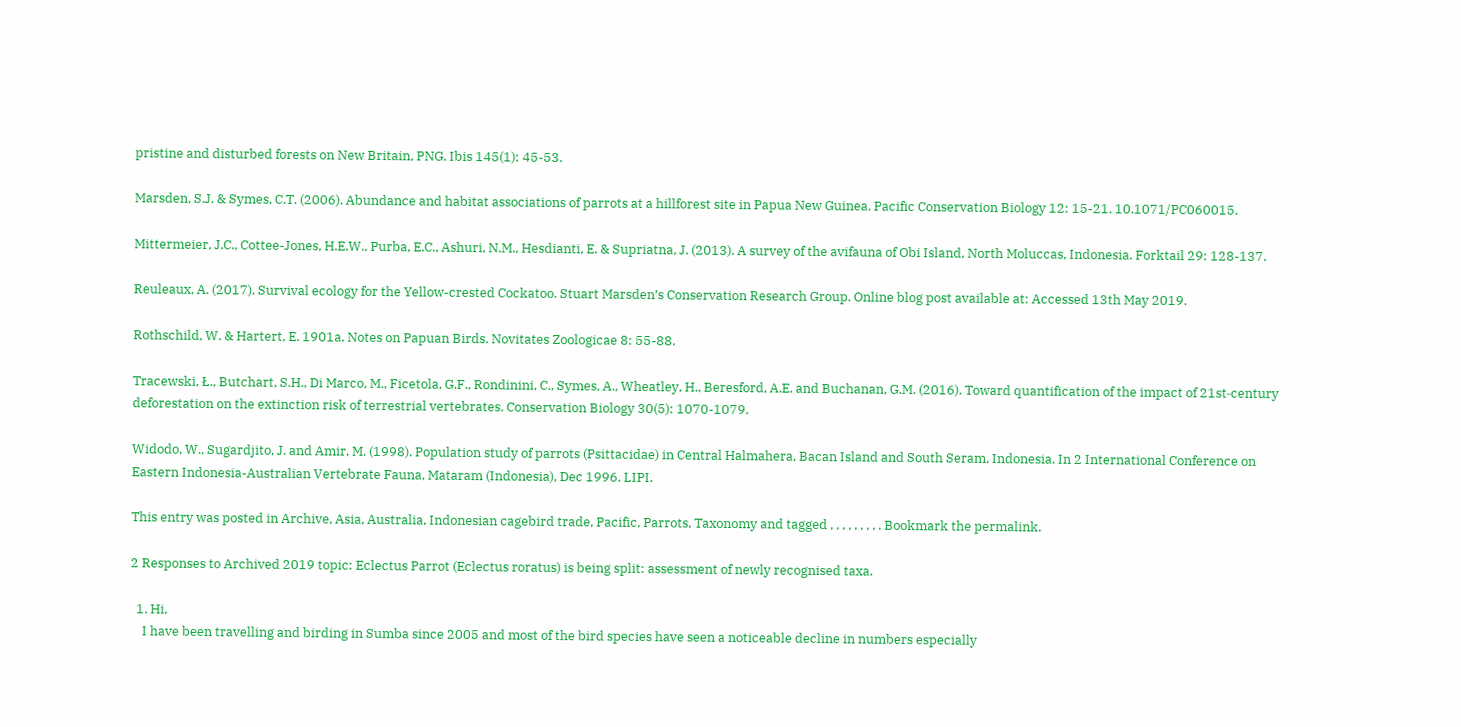pristine and disturbed forests on New Britain, PNG. Ibis 145(1): 45-53.

Marsden, S.J. & Symes, C.T. (2006). Abundance and habitat associations of parrots at a hillforest site in Papua New Guinea. Pacific Conservation Biology 12: 15-21. 10.1071/PC060015.

Mittermeier, J.C., Cottee-Jones, H.E.W., Purba, E.C., Ashuri, N.M., Hesdianti, E. & Supriatna, J. (2013). A survey of the avifauna of Obi Island, North Moluccas, Indonesia. Forktail 29: 128-137.

Reuleaux, A. (2017). Survival ecology for the Yellow-crested Cockatoo. Stuart Marsden’s Conservation Research Group. Online blog post available at: Accessed 13th May 2019.

Rothschild, W. & Hartert, E. 1901a. Notes on Papuan Birds. Novitates Zoologicae 8: 55-88.

Tracewski, Ł., Butchart, S.H., Di Marco, M., Ficetola, G.F., Rondinini, C., Symes, A., Wheatley, H., Beresford, A.E. and Buchanan, G.M. (2016). Toward quantification of the impact of 21st‐century deforestation on the extinction risk of terrestrial vertebrates. Conservation Biology 30(5): 1070-1079.

Widodo, W., Sugardjito, J. and Amir, M. (1998). Population study of parrots (Psittacidae) in Central Halmahera, Bacan Island and South Seram, Indonesia. In 2 International Conference on Eastern Indonesia-Australian Vertebrate Fauna, Mataram (Indonesia), Dec 1996. LIPI.

This entry was posted in Archive, Asia, Australia, Indonesian cagebird trade, Pacific, Parrots, Taxonomy and tagged , , , , , , , , . Bookmark the permalink.

2 Responses to Archived 2019 topic: Eclectus Parrot (Eclectus roratus) is being split: assessment of newly recognised taxa.

  1. Hi,
    I have been travelling and birding in Sumba since 2005 and most of the bird species have seen a noticeable decline in numbers especially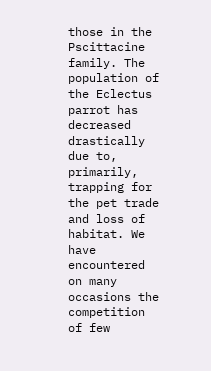those in the Pscittacine family. The population of the Eclectus parrot has decreased drastically due to, primarily, trapping for the pet trade and loss of habitat. We have encountered on many occasions the competition of few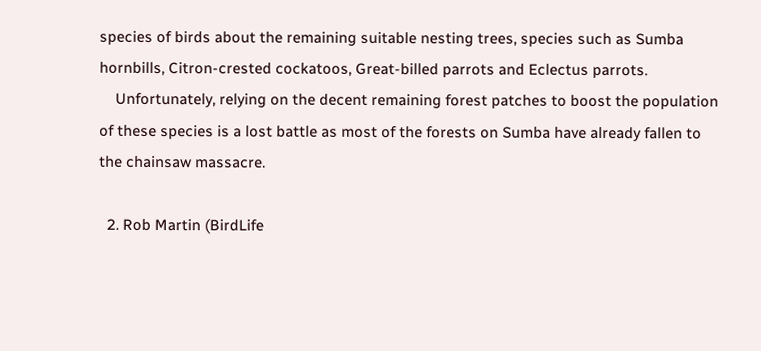species of birds about the remaining suitable nesting trees, species such as Sumba hornbills, Citron-crested cockatoos, Great-billed parrots and Eclectus parrots.
    Unfortunately, relying on the decent remaining forest patches to boost the population of these species is a lost battle as most of the forests on Sumba have already fallen to the chainsaw massacre.

  2. Rob Martin (BirdLife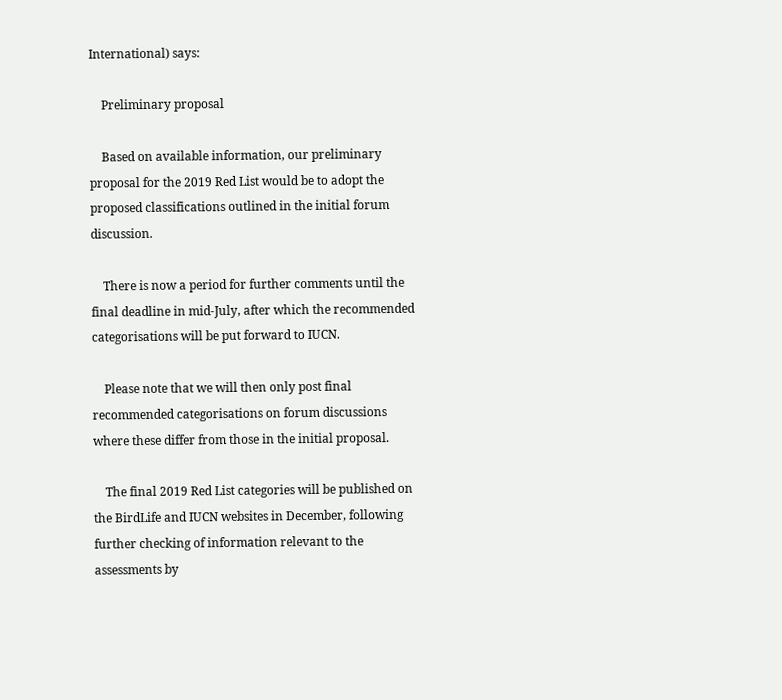International) says:

    Preliminary proposal

    Based on available information, our preliminary proposal for the 2019 Red List would be to adopt the proposed classifications outlined in the initial forum discussion.

    There is now a period for further comments until the final deadline in mid-July, after which the recommended categorisations will be put forward to IUCN.

    Please note that we will then only post final recommended categorisations on forum discussions where these differ from those in the initial proposal.

    The final 2019 Red List categories will be published on the BirdLife and IUCN websites in December, following further checking of information relevant to the assessments by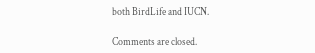both BirdLife and IUCN.

Comments are closed.